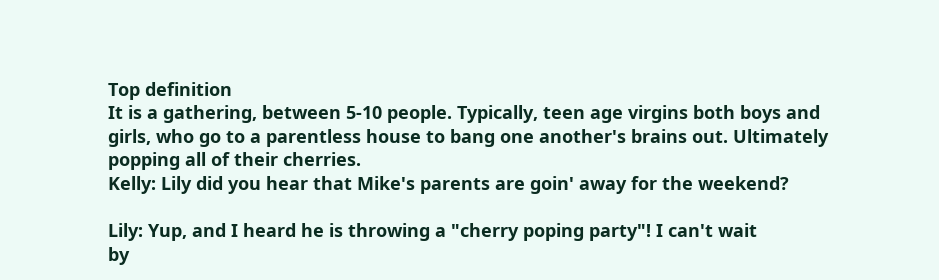Top definition
It is a gathering, between 5-10 people. Typically, teen age virgins both boys and girls, who go to a parentless house to bang one another's brains out. Ultimately popping all of their cherries.
Kelly: Lily did you hear that Mike's parents are goin' away for the weekend?

Lily: Yup, and I heard he is throwing a "cherry poping party"! I can't wait
by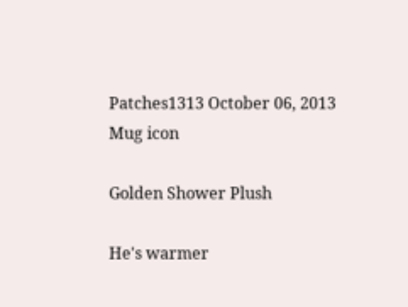Patches1313 October 06, 2013
Mug icon

Golden Shower Plush

He's warmer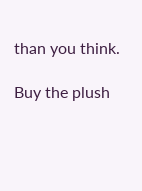than you think.

Buy the plush